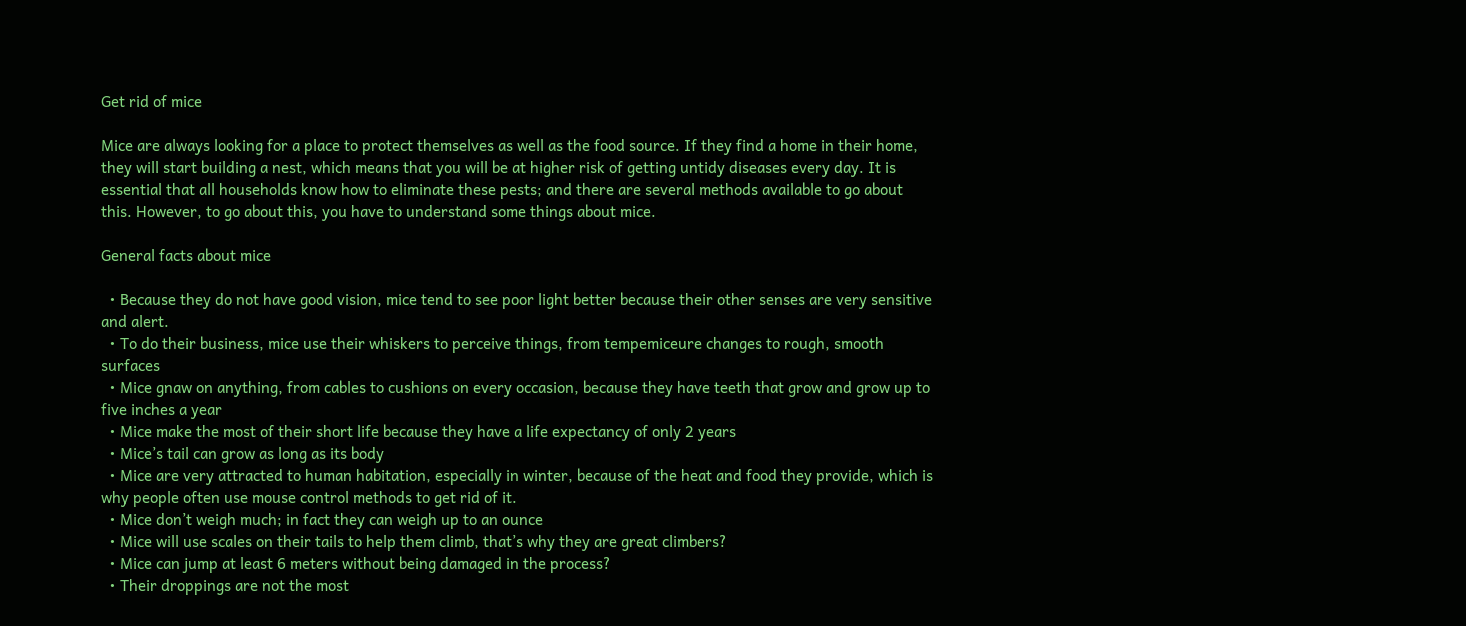Get rid of mice

Mice are always looking for a place to protect themselves as well as the food source. If they find a home in their home, they will start building a nest, which means that you will be at higher risk of getting untidy diseases every day. It is essential that all households know how to eliminate these pests; and there are several methods available to go about this. However, to go about this, you have to understand some things about mice.

General facts about mice

  • Because they do not have good vision, mice tend to see poor light better because their other senses are very sensitive and alert.
  • To do their business, mice use their whiskers to perceive things, from tempemiceure changes to rough, smooth surfaces
  • Mice gnaw on anything, from cables to cushions on every occasion, because they have teeth that grow and grow up to five inches a year
  • Mice make the most of their short life because they have a life expectancy of only 2 years
  • Mice’s tail can grow as long as its body
  • Mice are very attracted to human habitation, especially in winter, because of the heat and food they provide, which is why people often use mouse control methods to get rid of it.
  • Mice don’t weigh much; in fact they can weigh up to an ounce
  • Mice will use scales on their tails to help them climb, that’s why they are great climbers?
  • Mice can jump at least 6 meters without being damaged in the process?
  • Their droppings are not the most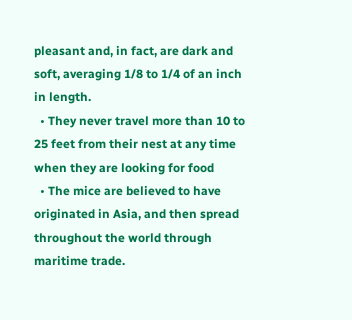pleasant and, in fact, are dark and soft, averaging 1/8 to 1/4 of an inch in length.
  • They never travel more than 10 to 25 feet from their nest at any time when they are looking for food
  • The mice are believed to have originated in Asia, and then spread throughout the world through maritime trade.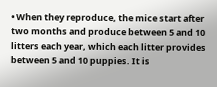• When they reproduce, the mice start after two months and produce between 5 and 10 litters each year, which each litter provides between 5 and 10 puppies. It is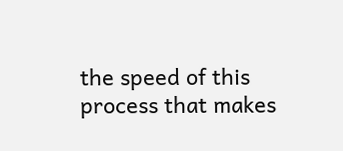the speed of this process that makes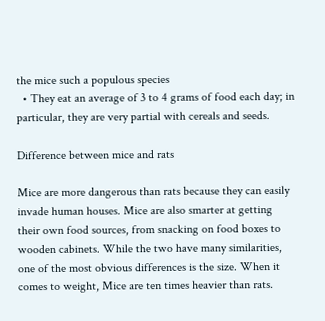the mice such a populous species
  • They eat an average of 3 to 4 grams of food each day; in particular, they are very partial with cereals and seeds.

Difference between mice and rats

Mice are more dangerous than rats because they can easily invade human houses. Mice are also smarter at getting their own food sources, from snacking on food boxes to wooden cabinets. While the two have many similarities, one of the most obvious differences is the size. When it comes to weight, Mice are ten times heavier than rats.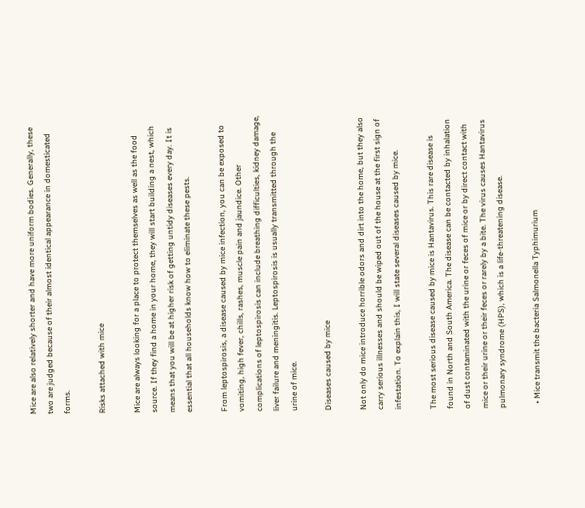Mice are also relatively shorter and have more uniform bodies. Generally, these two are judged because of their almost identical appearance in domesticated forms.

Risks attached with mice

Mice are always looking for a place to protect themselves as well as the food source. If they find a home in your home, they will start building a nest, which means that you will be at higher risk of getting untidy diseases every day. It is essential that all households know how to eliminate these pests.

From leptospirosis, a disease caused by mice infection, you can be exposed to  vomiting, high fever, chills, rashes, muscle pain and jaundice. Other complications of leptospirosis can include breathing difficulties, kidney damage, liver failure and meningitis. Leptospirosis is usually transmitted through the urine of mice.

Diseases caused by mice

Not only do mice introduce horrible odors and dirt into the home, but they also carry serious illnesses and should be wiped out of the house at the first sign of infestation. To explain this, I will state several diseases caused by mice.

The most serious disease caused by mice is Hantavirus. This rare disease is found in North and South America. The disease can be contacted by inhalation of dust contaminated with the urine or feces of mice or by direct contact with mice or their urine or their feces or rarely by a bite. The virus causes Hantavirus pulmonary syndrome (HPS), which is a life-threatening disease.

  • Mice transmit the bacteria Salmonella Typhimurium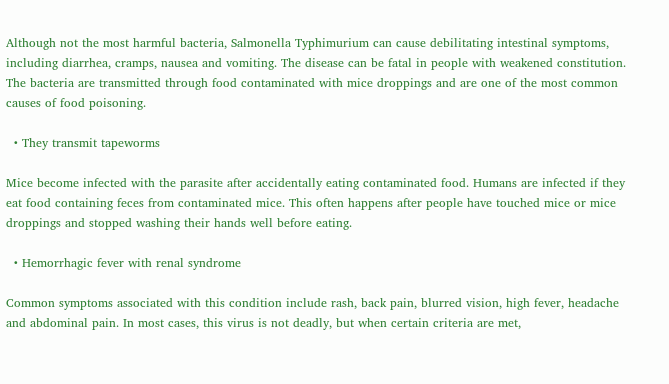Although not the most harmful bacteria, Salmonella Typhimurium can cause debilitating intestinal symptoms, including diarrhea, cramps, nausea and vomiting. The disease can be fatal in people with weakened constitution. The bacteria are transmitted through food contaminated with mice droppings and are one of the most common causes of food poisoning.

  • They transmit tapeworms

Mice become infected with the parasite after accidentally eating contaminated food. Humans are infected if they eat food containing feces from contaminated mice. This often happens after people have touched mice or mice droppings and stopped washing their hands well before eating.

  • Hemorrhagic fever with renal syndrome

Common symptoms associated with this condition include rash, back pain, blurred vision, high fever, headache and abdominal pain. In most cases, this virus is not deadly, but when certain criteria are met,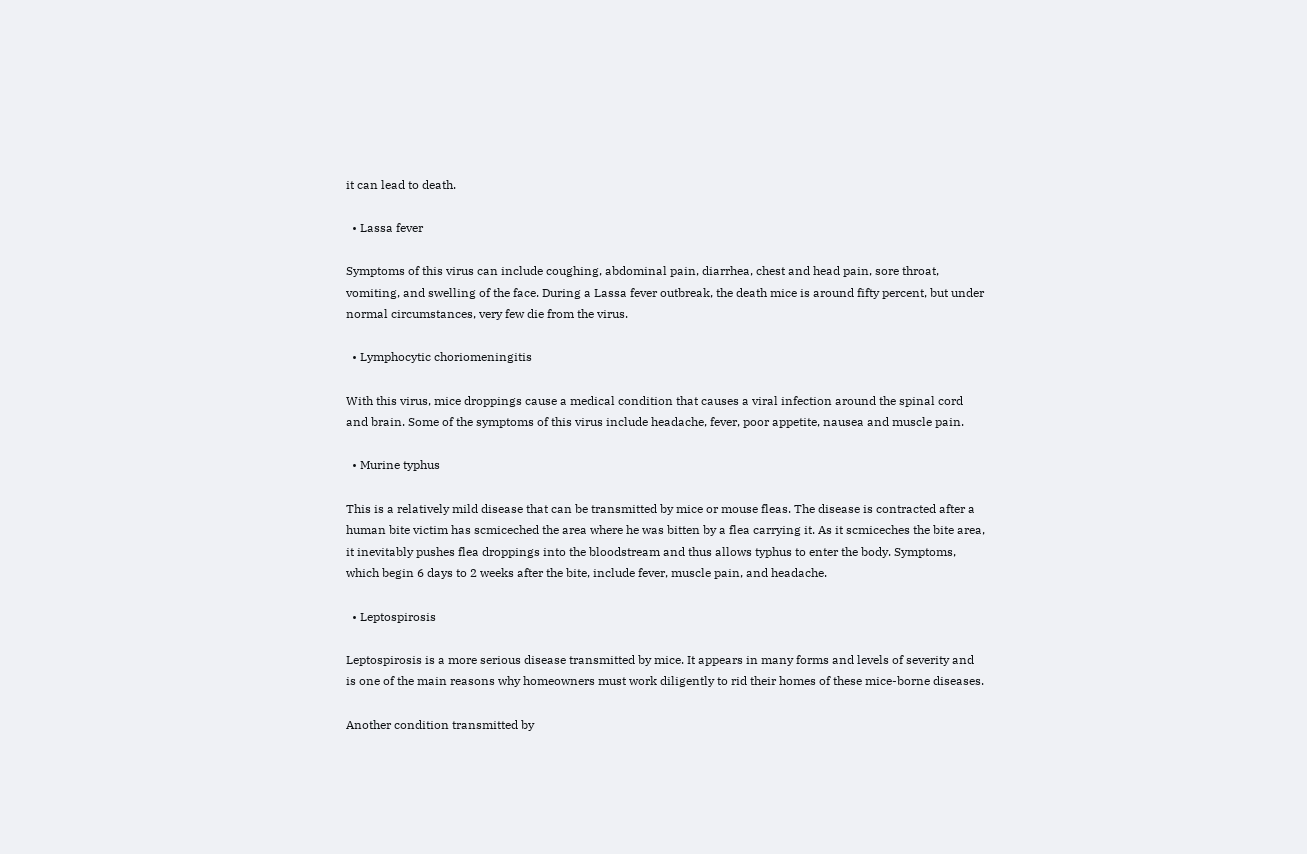it can lead to death.

  • Lassa fever

Symptoms of this virus can include coughing, abdominal pain, diarrhea, chest and head pain, sore throat, vomiting, and swelling of the face. During a Lassa fever outbreak, the death mice is around fifty percent, but under normal circumstances, very few die from the virus.

  • Lymphocytic choriomeningitis

With this virus, mice droppings cause a medical condition that causes a viral infection around the spinal cord and brain. Some of the symptoms of this virus include headache, fever, poor appetite, nausea and muscle pain.

  • Murine typhus

This is a relatively mild disease that can be transmitted by mice or mouse fleas. The disease is contracted after a human bite victim has scmiceched the area where he was bitten by a flea carrying it. As it scmiceches the bite area, it inevitably pushes flea droppings into the bloodstream and thus allows typhus to enter the body. Symptoms, which begin 6 days to 2 weeks after the bite, include fever, muscle pain, and headache.

  • Leptospirosis

Leptospirosis is a more serious disease transmitted by mice. It appears in many forms and levels of severity and is one of the main reasons why homeowners must work diligently to rid their homes of these mice-borne diseases.

Another condition transmitted by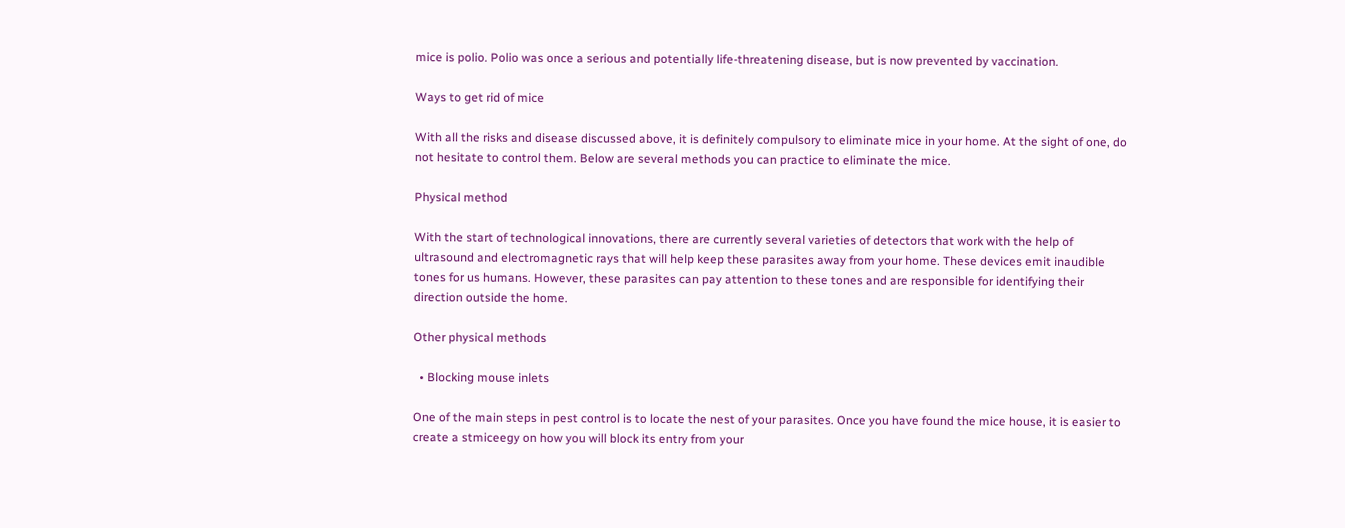mice is polio. Polio was once a serious and potentially life-threatening disease, but is now prevented by vaccination.

Ways to get rid of mice

With all the risks and disease discussed above, it is definitely compulsory to eliminate mice in your home. At the sight of one, do not hesitate to control them. Below are several methods you can practice to eliminate the mice.

Physical method

With the start of technological innovations, there are currently several varieties of detectors that work with the help of ultrasound and electromagnetic rays that will help keep these parasites away from your home. These devices emit inaudible tones for us humans. However, these parasites can pay attention to these tones and are responsible for identifying their direction outside the home.

Other physical methods

  • Blocking mouse inlets

One of the main steps in pest control is to locate the nest of your parasites. Once you have found the mice house, it is easier to create a stmiceegy on how you will block its entry from your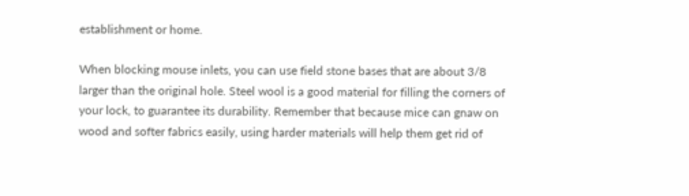establishment or home.

When blocking mouse inlets, you can use field stone bases that are about 3/8 larger than the original hole. Steel wool is a good material for filling the corners of your lock, to guarantee its durability. Remember that because mice can gnaw on wood and softer fabrics easily, using harder materials will help them get rid of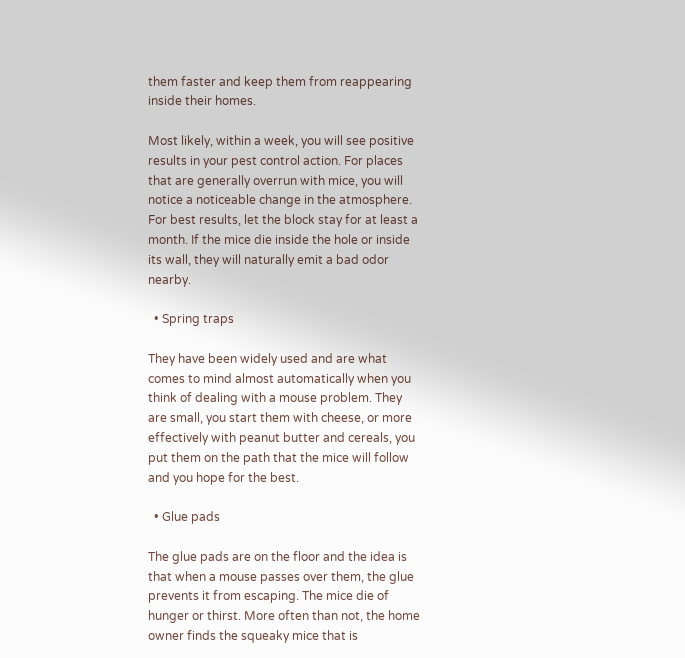them faster and keep them from reappearing inside their homes.

Most likely, within a week, you will see positive results in your pest control action. For places that are generally overrun with mice, you will notice a noticeable change in the atmosphere. For best results, let the block stay for at least a month. If the mice die inside the hole or inside its wall, they will naturally emit a bad odor nearby.

  • Spring traps

They have been widely used and are what comes to mind almost automatically when you think of dealing with a mouse problem. They are small, you start them with cheese, or more effectively with peanut butter and cereals, you put them on the path that the mice will follow and you hope for the best.

  • Glue pads

The glue pads are on the floor and the idea is that when a mouse passes over them, the glue prevents it from escaping. The mice die of hunger or thirst. More often than not, the home owner finds the squeaky mice that is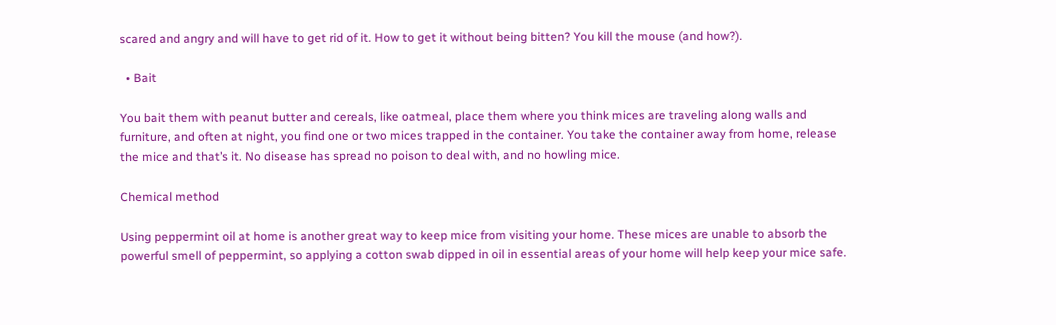scared and angry and will have to get rid of it. How to get it without being bitten? You kill the mouse (and how?).

  • Bait

You bait them with peanut butter and cereals, like oatmeal, place them where you think mices are traveling along walls and furniture, and often at night, you find one or two mices trapped in the container. You take the container away from home, release the mice and that’s it. No disease has spread no poison to deal with, and no howling mice.

Chemical method

Using peppermint oil at home is another great way to keep mice from visiting your home. These mices are unable to absorb the powerful smell of peppermint, so applying a cotton swab dipped in oil in essential areas of your home will help keep your mice safe.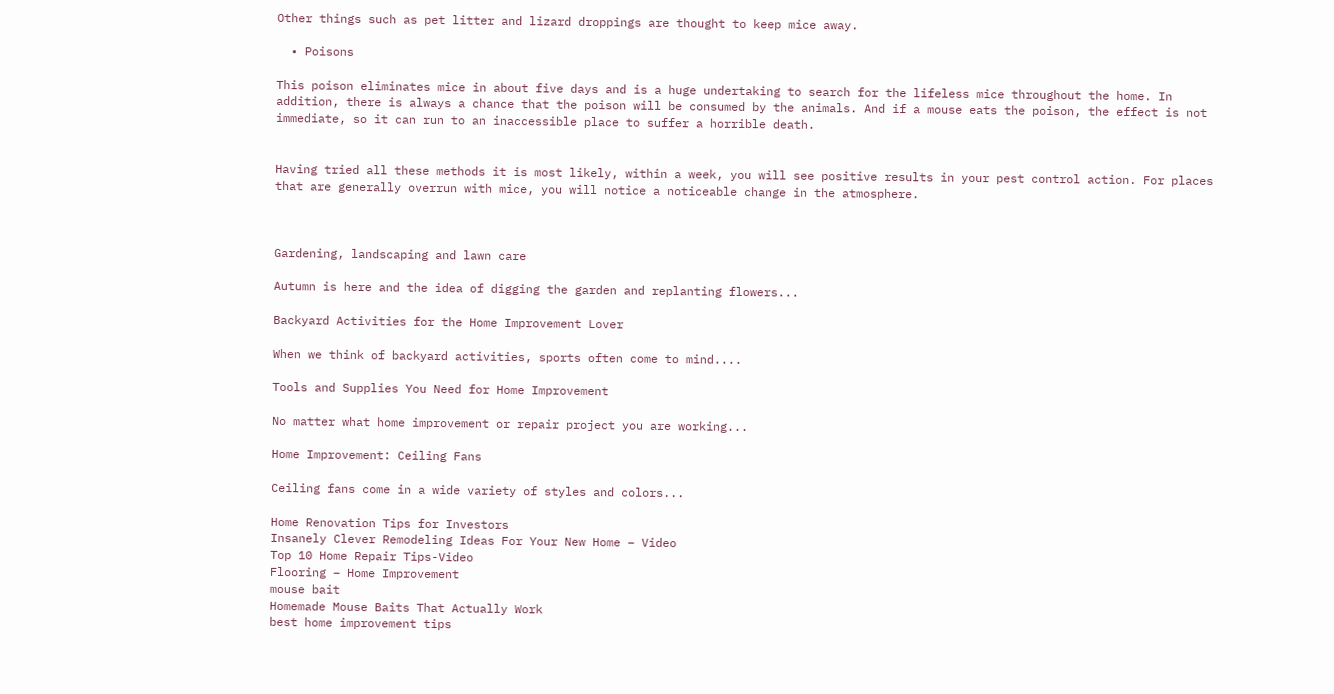Other things such as pet litter and lizard droppings are thought to keep mice away.

  • Poisons

This poison eliminates mice in about five days and is a huge undertaking to search for the lifeless mice throughout the home. In addition, there is always a chance that the poison will be consumed by the animals. And if a mouse eats the poison, the effect is not immediate, so it can run to an inaccessible place to suffer a horrible death.


Having tried all these methods it is most likely, within a week, you will see positive results in your pest control action. For places that are generally overrun with mice, you will notice a noticeable change in the atmosphere.



Gardening, landscaping and lawn care

Autumn is here and the idea of digging the garden and replanting flowers...

Backyard Activities for the Home Improvement Lover

When we think of backyard activities, sports often come to mind....

Tools and Supplies You Need for Home Improvement

No matter what home improvement or repair project you are working...

Home Improvement: Ceiling Fans

Ceiling fans come in a wide variety of styles and colors...

Home Renovation Tips for Investors
Insanely Clever Remodeling Ideas For Your New Home – Video
Top 10 Home Repair Tips-Video
Flooring – Home Improvement
mouse bait
Homemade Mouse Baits That Actually Work
best home improvement tips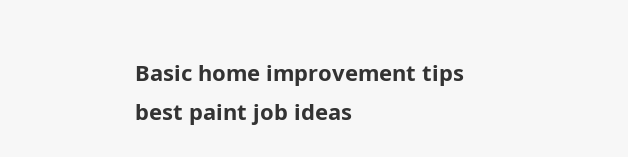Basic home improvement tips
best paint job ideas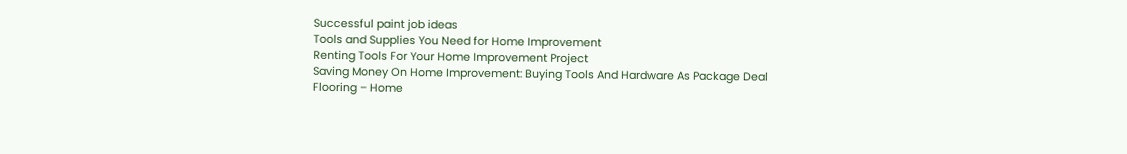Successful paint job ideas
Tools and Supplies You Need for Home Improvement
Renting Tools For Your Home Improvement Project
Saving Money On Home Improvement: Buying Tools And Hardware As Package Deal
Flooring – Home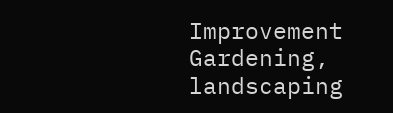Improvement
Gardening, landscaping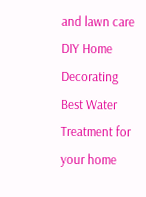and lawn care
DIY Home Decorating
Best Water Treatment for your home